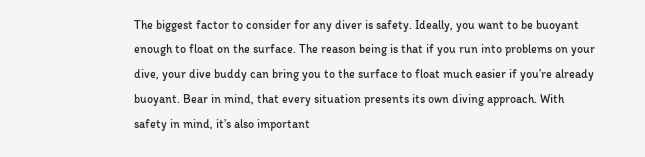The biggest factor to consider for any diver is safety. Ideally, you want to be buoyant enough to float on the surface. The reason being is that if you run into problems on your dive, your dive buddy can bring you to the surface to float much easier if you’re already buoyant. Bear in mind, that every situation presents its own diving approach. With safety in mind, it’s also important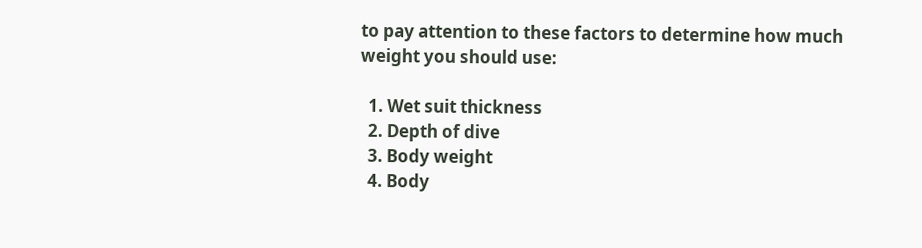to pay attention to these factors to determine how much weight you should use:

  1. Wet suit thickness
  2. Depth of dive
  3. Body weight
  4. Body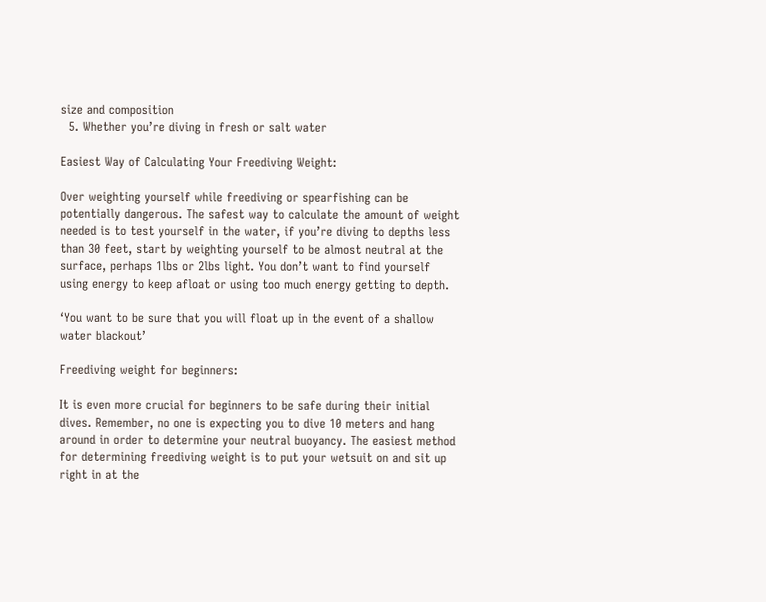size and composition
  5. Whether you’re diving in fresh or salt water

Easiest Way of Calculating Your Freediving Weight:

Over weighting yourself while freediving or spearfishing can be potentially dangerous. The safest way to calculate the amount of weight needed is to test yourself in the water, if you’re diving to depths less than 30 feet, start by weighting yourself to be almost neutral at the surface, perhaps 1lbs or 2lbs light. You don’t want to find yourself using energy to keep afloat or using too much energy getting to depth.

‘You want to be sure that you will float up in the event of a shallow water blackout’

Freediving weight for beginners:

It is even more crucial for beginners to be safe during their initial dives. Remember, no one is expecting you to dive 10 meters and hang around in order to determine your neutral buoyancy. The easiest method for determining freediving weight is to put your wetsuit on and sit up right in at the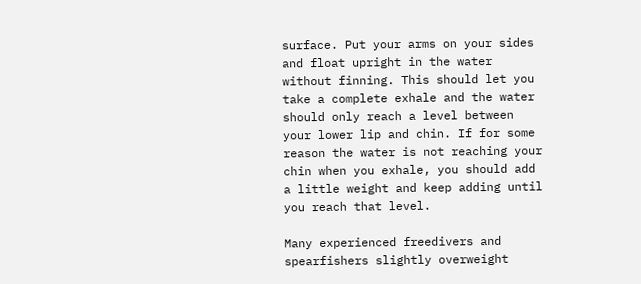surface. Put your arms on your sides and float upright in the water without finning. This should let you take a complete exhale and the water should only reach a level between your lower lip and chin. If for some reason the water is not reaching your chin when you exhale, you should add a little weight and keep adding until you reach that level.

Many experienced freedivers and spearfishers slightly overweight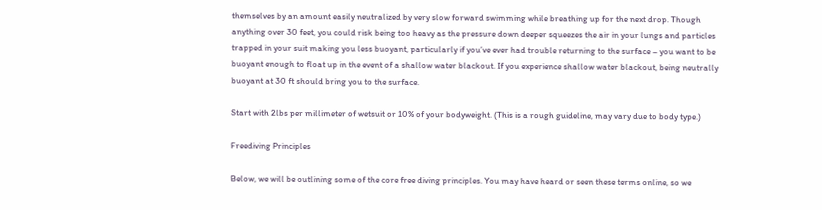themselves by an amount easily neutralized by very slow forward swimming while breathing up for the next drop. Though anything over 30 feet, you could risk being too heavy as the pressure down deeper squeezes the air in your lungs and particles trapped in your suit making you less buoyant, particularly if you’ve ever had trouble returning to the surface – you want to be buoyant enough to float up in the event of a shallow water blackout. If you experience shallow water blackout, being neutrally buoyant at 30 ft should bring you to the surface.

Start with 2lbs per millimeter of wetsuit or 10% of your bodyweight. (This is a rough guideline, may vary due to body type.)

Freediving Principles

Below, we will be outlining some of the core free diving principles. You may have heard or seen these terms online, so we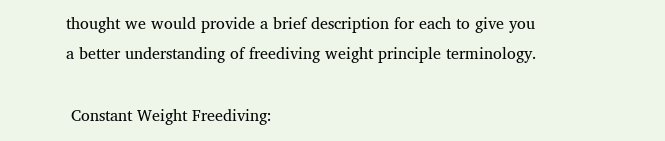thought we would provide a brief description for each to give you a better understanding of freediving weight principle terminology.

 Constant Weight Freediving: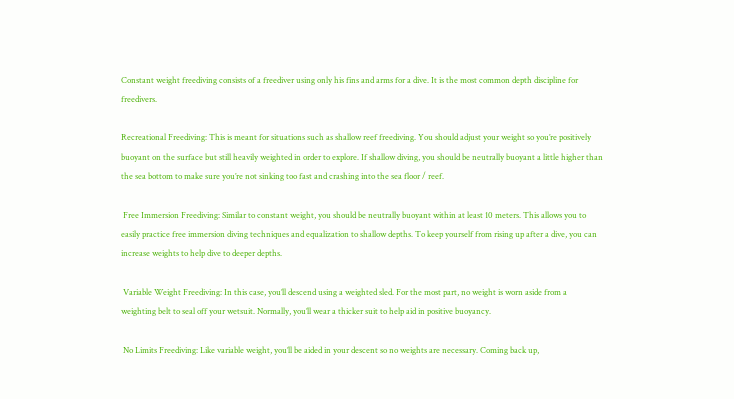Constant weight freediving consists of a freediver using only his fins and arms for a dive. It is the most common depth discipline for freedivers.

Recreational Freediving: This is meant for situations such as shallow reef freediving. You should adjust your weight so you’re positively buoyant on the surface but still heavily weighted in order to explore. If shallow diving, you should be neutrally buoyant a little higher than the sea bottom to make sure you’re not sinking too fast and crashing into the sea floor / reef.

 Free Immersion Freediving: Similar to constant weight, you should be neutrally buoyant within at least 10 meters. This allows you to easily practice free immersion diving techniques and equalization to shallow depths. To keep yourself from rising up after a dive, you can increase weights to help dive to deeper depths.

 Variable Weight Freediving: In this case, you’ll descend using a weighted sled. For the most part, no weight is worn aside from a weighting belt to seal off your wetsuit. Normally, you’ll wear a thicker suit to help aid in positive buoyancy.

 No Limits Freediving: Like variable weight, you’ll be aided in your descent so no weights are necessary. Coming back up,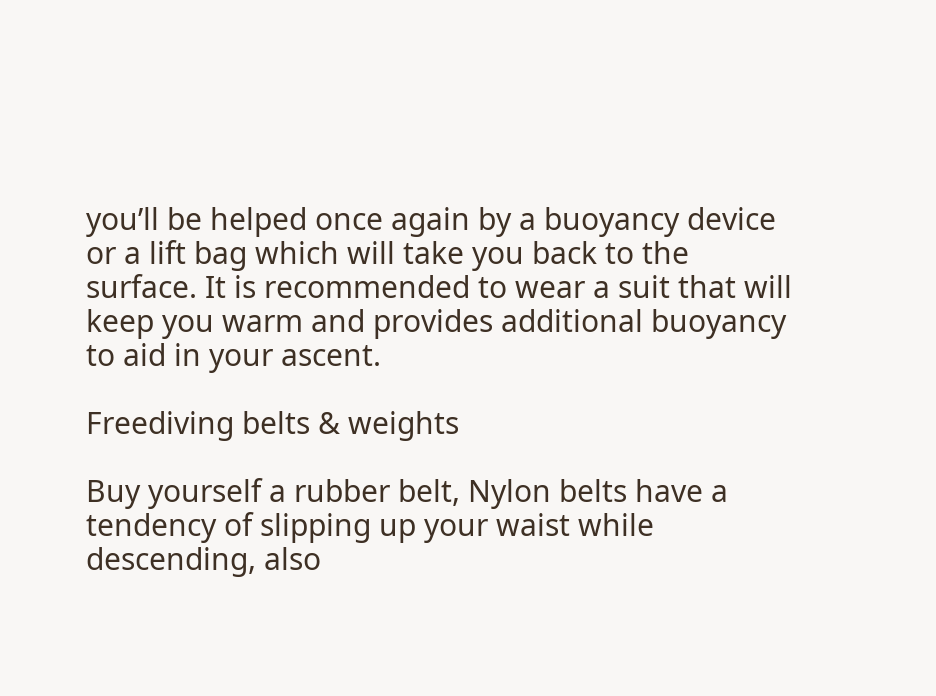you’ll be helped once again by a buoyancy device or a lift bag which will take you back to the surface. It is recommended to wear a suit that will keep you warm and provides additional buoyancy to aid in your ascent.

Freediving belts & weights

Buy yourself a rubber belt, Nylon belts have a tendency of slipping up your waist while descending, also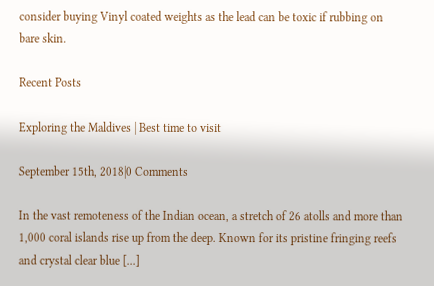consider buying Vinyl coated weights as the lead can be toxic if rubbing on bare skin.

Recent Posts

Exploring the Maldives | Best time to visit

September 15th, 2018|0 Comments

In the vast remoteness of the Indian ocean, a stretch of 26 atolls and more than 1,000 coral islands rise up from the deep. Known for its pristine fringing reefs and crystal clear blue [...]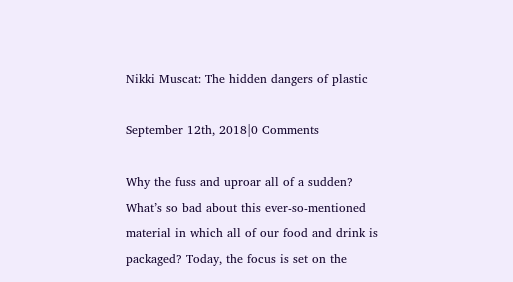Nikki Muscat: The hidden dangers of plastic

September 12th, 2018|0 Comments

Why the fuss and uproar all of a sudden? What’s so bad about this ever-so-mentioned material in which all of our food and drink is packaged? Today, the focus is set on the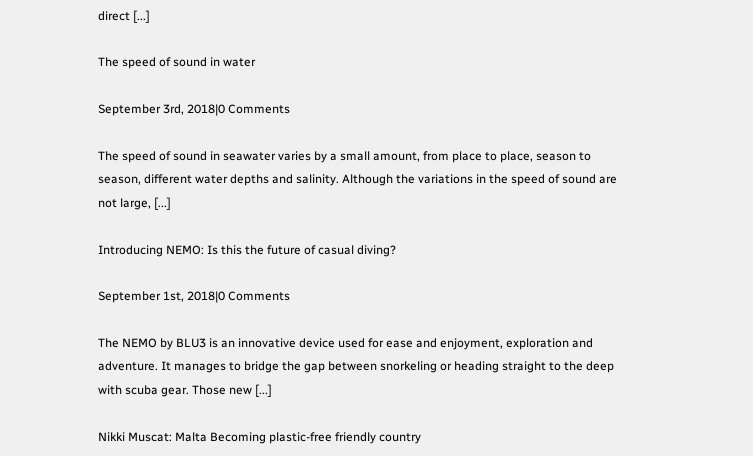direct [...]

The speed of sound in water

September 3rd, 2018|0 Comments

The speed of sound in seawater varies by a small amount, from place to place, season to season, different water depths and salinity. Although the variations in the speed of sound are not large, [...]

Introducing NEMO: Is this the future of casual diving?

September 1st, 2018|0 Comments

The NEMO by BLU3 is an innovative device used for ease and enjoyment, exploration and adventure. It manages to bridge the gap between snorkeling or heading straight to the deep with scuba gear. Those new [...]

Nikki Muscat: Malta Becoming plastic-free friendly country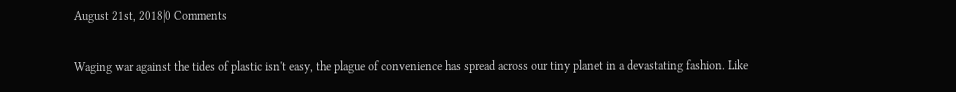August 21st, 2018|0 Comments

Waging war against the tides of plastic isn't easy, the plague of convenience has spread across our tiny planet in a devastating fashion. Like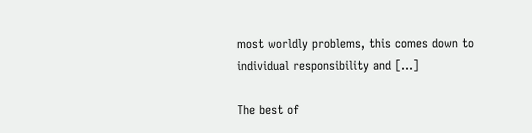most worldly problems, this comes down to individual responsibility and [...]

The best of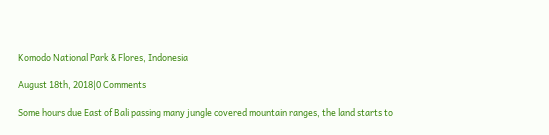Komodo National Park & Flores, Indonesia

August 18th, 2018|0 Comments

Some hours due East of Bali passing many jungle covered mountain ranges, the land starts to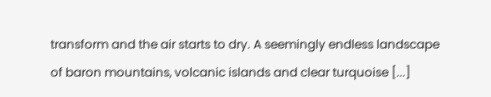transform and the air starts to dry. A seemingly endless landscape of baron mountains, volcanic islands and clear turquoise [...]